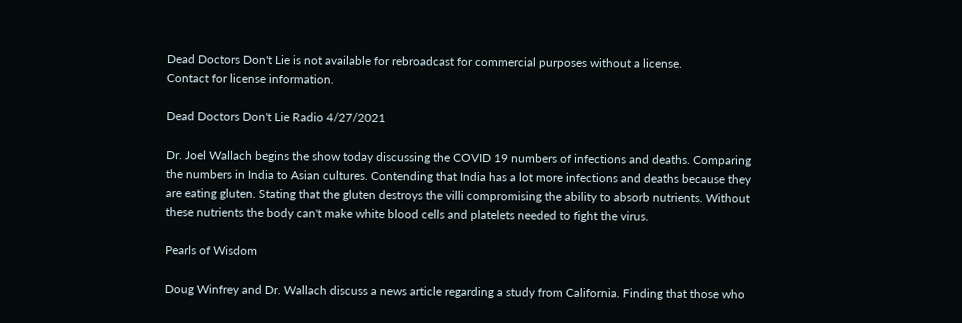Dead Doctors Don't Lie is not available for rebroadcast for commercial purposes without a license.
Contact for license information.

Dead Doctors Don't Lie Radio 4/27/2021

Dr. Joel Wallach begins the show today discussing the COVID 19 numbers of infections and deaths. Comparing the numbers in India to Asian cultures. Contending that India has a lot more infections and deaths because they are eating gluten. Stating that the gluten destroys the villi compromising the ability to absorb nutrients. Without these nutrients the body can't make white blood cells and platelets needed to fight the virus.

Pearls of Wisdom

Doug Winfrey and Dr. Wallach discuss a news article regarding a study from California. Finding that those who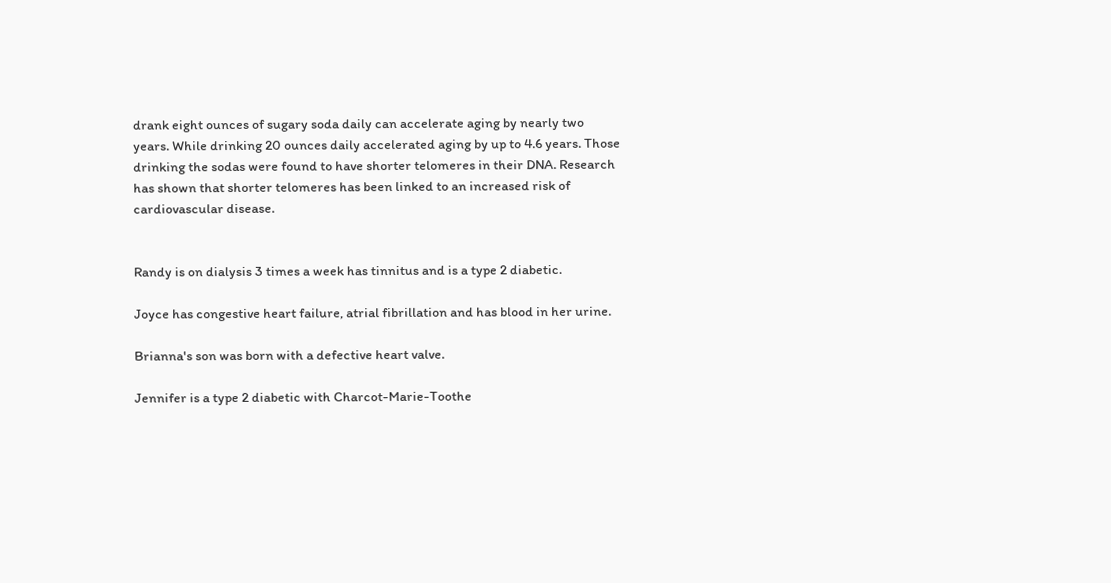drank eight ounces of sugary soda daily can accelerate aging by nearly two years. While drinking 20 ounces daily accelerated aging by up to 4.6 years. Those drinking the sodas were found to have shorter telomeres in their DNA. Research has shown that shorter telomeres has been linked to an increased risk of cardiovascular disease.


Randy is on dialysis 3 times a week has tinnitus and is a type 2 diabetic.

Joyce has congestive heart failure, atrial fibrillation and has blood in her urine.

Brianna's son was born with a defective heart valve.

Jennifer is a type 2 diabetic with Charcot-Marie-Toothe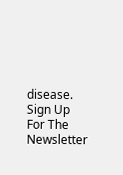disease.
Sign Up For The Newsletter